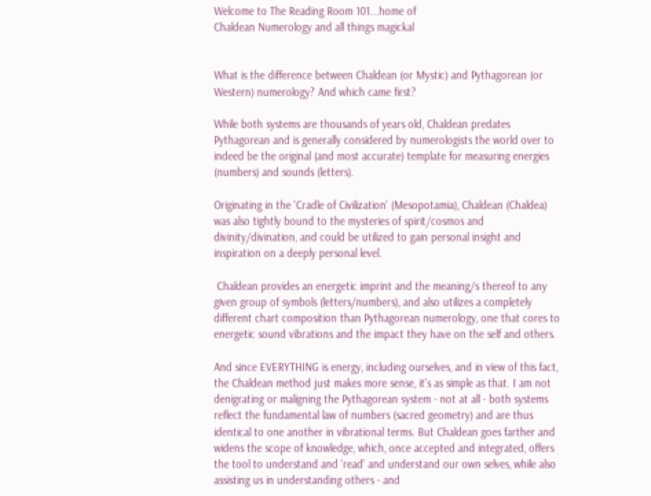Welcome to The Reading Room 101...home of
Chaldean Numerology and all things magickal


What is the difference between Chaldean (or Mystic) and Pythagorean (or Western) numerology? And which came first?

While both systems are thousands of years old, Chaldean predates Pythagorean and is generally considered by numerologists the world over to indeed be the original (and most accurate) template for measuring energies (numbers) and sounds (letters).

Originating in the 'Cradle of Civilization' (Mesopotamia), Chaldean (Chaldea) was also tightly bound to the mysteries of spirit/cosmos and divinity/divination, and could be utilized to gain personal insight and inspiration on a deeply personal level.

 Chaldean provides an energetic imprint and the meaning/s thereof to any given group of symbols (letters/numbers), and also utilizes a completely different chart composition than Pythagorean numerology, one that cores to energetic sound vibrations and the impact they have on the self and others.

And since EVERYTHING is energy, including ourselves, and in view of this fact, the Chaldean method just makes more sense, it's as simple as that. I am not denigrating or maligning the Pythagorean system - not at all - both systems reflect the fundamental law of numbers (sacred geometry) and are thus identical to one another in vibrational terms. But Chaldean goes farther and widens the scope of knowledge, which, once accepted and integrated, offers the tool to understand and 'read' and understand our own selves, while also assisting us in understanding others - and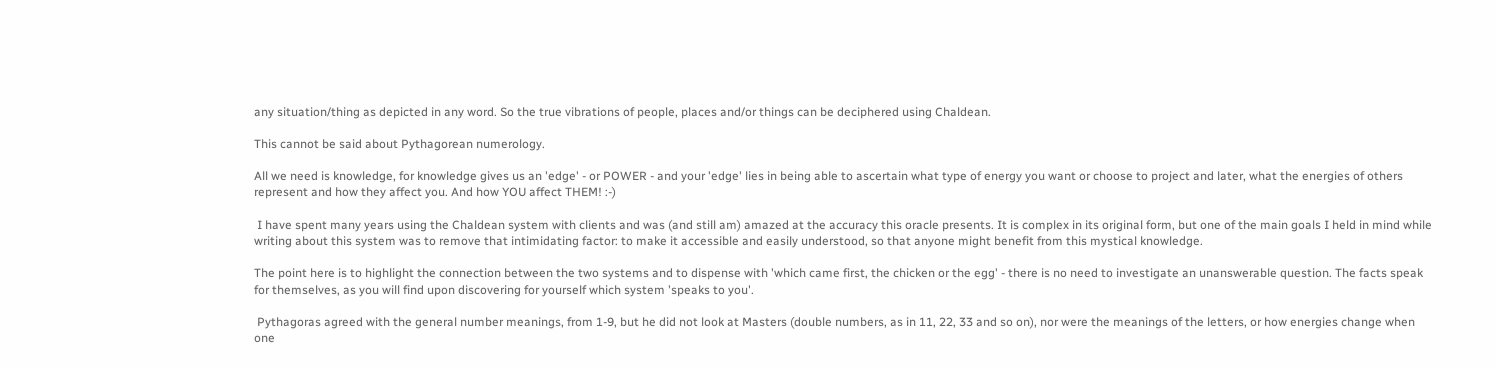any situation/thing as depicted in any word. So the true vibrations of people, places and/or things can be deciphered using Chaldean.

This cannot be said about Pythagorean numerology.

All we need is knowledge, for knowledge gives us an 'edge' - or POWER - and your 'edge' lies in being able to ascertain what type of energy you want or choose to project and later, what the energies of others represent and how they affect you. And how YOU affect THEM! :-)

 I have spent many years using the Chaldean system with clients and was (and still am) amazed at the accuracy this oracle presents. It is complex in its original form, but one of the main goals I held in mind while writing about this system was to remove that intimidating factor: to make it accessible and easily understood, so that anyone might benefit from this mystical knowledge.

The point here is to highlight the connection between the two systems and to dispense with 'which came first, the chicken or the egg' - there is no need to investigate an unanswerable question. The facts speak for themselves, as you will find upon discovering for yourself which system 'speaks to you'.

 Pythagoras agreed with the general number meanings, from 1-9, but he did not look at Masters (double numbers, as in 11, 22, 33 and so on), nor were the meanings of the letters, or how energies change when one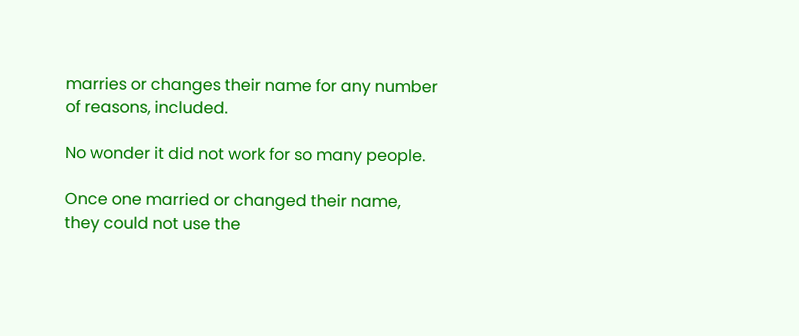marries or changes their name for any number of reasons, included.

No wonder it did not work for so many people.

Once one married or changed their name, they could not use the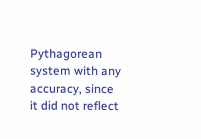Pythagorean system with any accuracy, since it did not reflect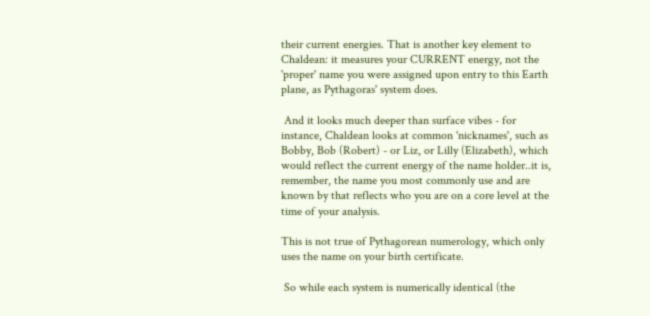their current energies. That is another key element to Chaldean: it measures your CURRENT energy, not the 'proper' name you were assigned upon entry to this Earth plane, as Pythagoras' system does.

 And it looks much deeper than surface vibes - for instance, Chaldean looks at common 'nicknames', such as Bobby, Bob (Robert) - or Liz, or Lilly (Elizabeth), which would reflect the current energy of the name holder..it is, remember, the name you most commonly use and are known by that reflects who you are on a core level at the time of your analysis.

This is not true of Pythagorean numerology, which only uses the name on your birth certificate.

 So while each system is numerically identical (the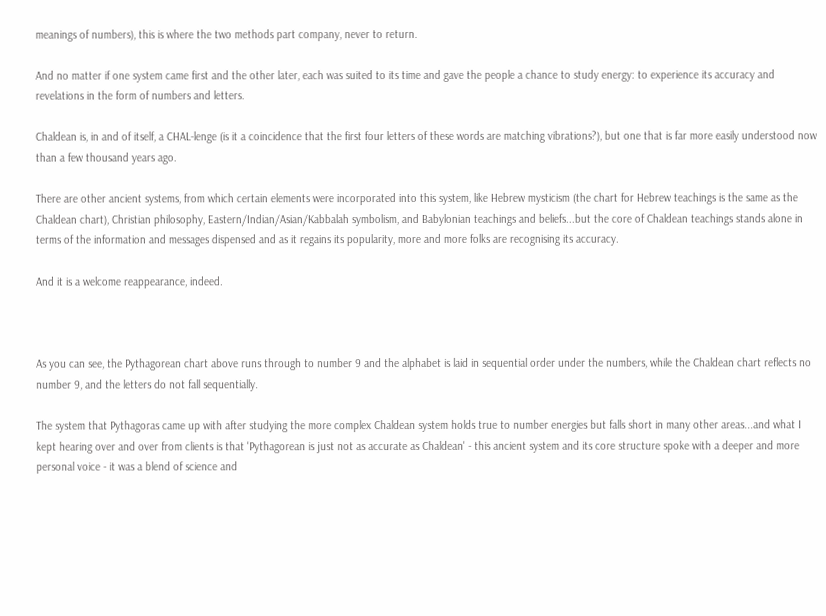meanings of numbers), this is where the two methods part company, never to return.

And no matter if one system came first and the other later, each was suited to its time and gave the people a chance to study energy: to experience its accuracy and revelations in the form of numbers and letters.

Chaldean is, in and of itself, a CHAL-lenge (is it a coincidence that the first four letters of these words are matching vibrations?), but one that is far more easily understood now than a few thousand years ago.

There are other ancient systems, from which certain elements were incorporated into this system, like Hebrew mysticism (the chart for Hebrew teachings is the same as the Chaldean chart), Christian philosophy, Eastern/Indian/Asian/Kabbalah symbolism, and Babylonian teachings and beliefs...but the core of Chaldean teachings stands alone in terms of the information and messages dispensed and as it regains its popularity, more and more folks are recognising its accuracy.

And it is a welcome reappearance, indeed.



As you can see, the Pythagorean chart above runs through to number 9 and the alphabet is laid in sequential order under the numbers, while the Chaldean chart reflects no number 9, and the letters do not fall sequentially.

The system that Pythagoras came up with after studying the more complex Chaldean system holds true to number energies but falls short in many other areas...and what I kept hearing over and over from clients is that 'Pythagorean is just not as accurate as Chaldean' - this ancient system and its core structure spoke with a deeper and more personal voice - it was a blend of science and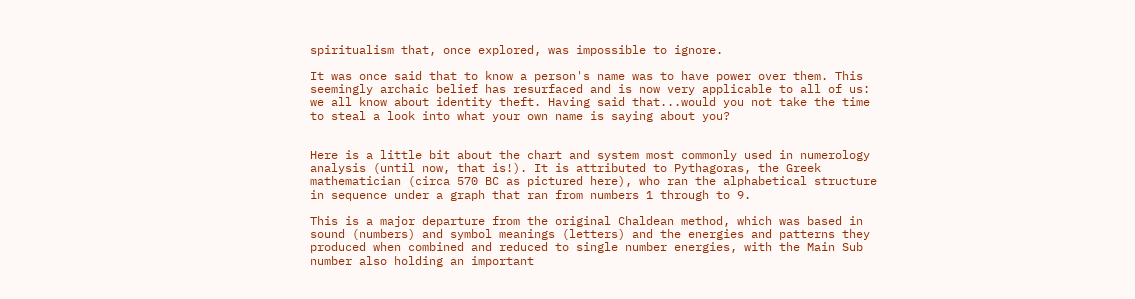spiritualism that, once explored, was impossible to ignore.

It was once said that to know a person's name was to have power over them. This seemingly archaic belief has resurfaced and is now very applicable to all of us: we all know about identity theft. Having said that...would you not take the time to steal a look into what your own name is saying about you?


Here is a little bit about the chart and system most commonly used in numerology analysis (until now, that is!). It is attributed to Pythagoras, the Greek mathematician (circa 570 BC as pictured here), who ran the alphabetical structure in sequence under a graph that ran from numbers 1 through to 9.

This is a major departure from the original Chaldean method, which was based in sound (numbers) and symbol meanings (letters) and the energies and patterns they produced when combined and reduced to single number energies, with the Main Sub number also holding an important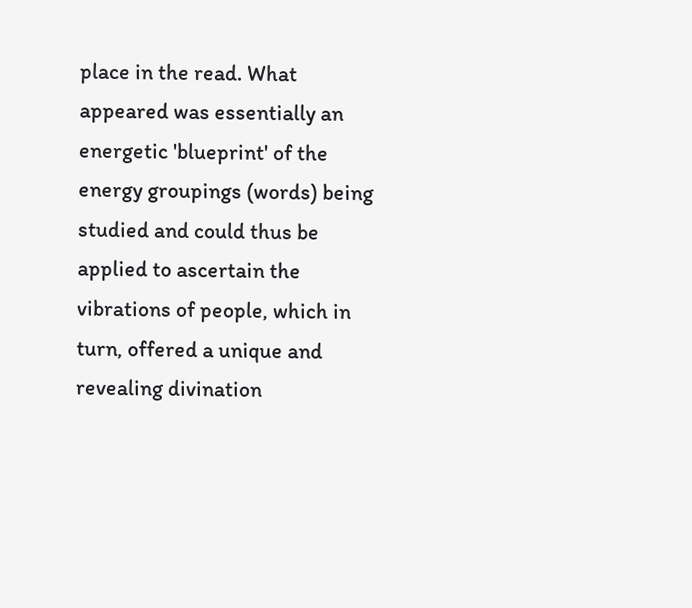place in the read. What appeared was essentially an energetic 'blueprint' of the energy groupings (words) being studied and could thus be applied to ascertain the vibrations of people, which in turn, offered a unique and revealing divination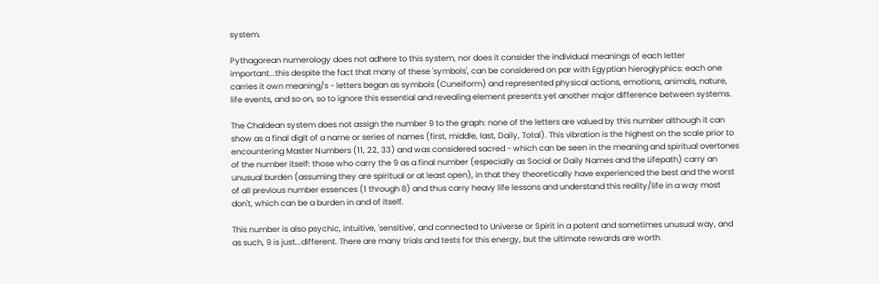system.

Pythagorean numerology does not adhere to this system, nor does it consider the individual meanings of each letter important...this despite the fact that many of these 'symbols', can be considered on par with Egyptian hieroglyphics: each one carries it own meaning/s - letters began as symbols (Cuneiform) and represented physical actions, emotions, animals, nature, life events, and so on, so to ignore this essential and revealing element presents yet another major difference between systems.

The Chaldean system does not assign the number 9 to the graph: none of the letters are valued by this number although it can show as a final digit of a name or series of names (first, middle, last, Daily, Total). This vibration is the highest on the scale prior to encountering Master Numbers (11, 22, 33) and was considered sacred - which can be seen in the meaning and spiritual overtones of the number itself: those who carry the 9 as a final number (especially as Social or Daily Names and the Lifepath) carry an unusual burden (assuming they are spiritual or at least open), in that they theoretically have experienced the best and the worst of all previous number essences (1 through 8) and thus carry heavy life lessons and understand this reality/life in a way most don't, which can be a burden in and of itself.

This number is also psychic, intuitive, 'sensitive', and connected to Universe or Spirit in a potent and sometimes unusual way, and as such, 9 is just...different. There are many trials and tests for this energy, but the ultimate rewards are worth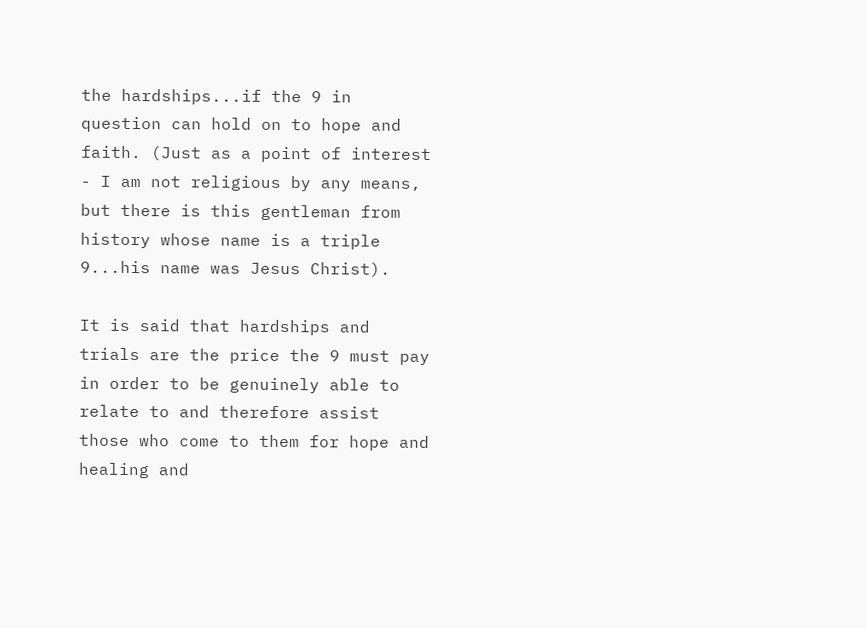the hardships...if the 9 in question can hold on to hope and faith. (Just as a point of interest - I am not religious by any means, but there is this gentleman from history whose name is a triple 9...his name was Jesus Christ).

It is said that hardships and trials are the price the 9 must pay in order to be genuinely able to relate to and therefore assist those who come to them for hope and healing and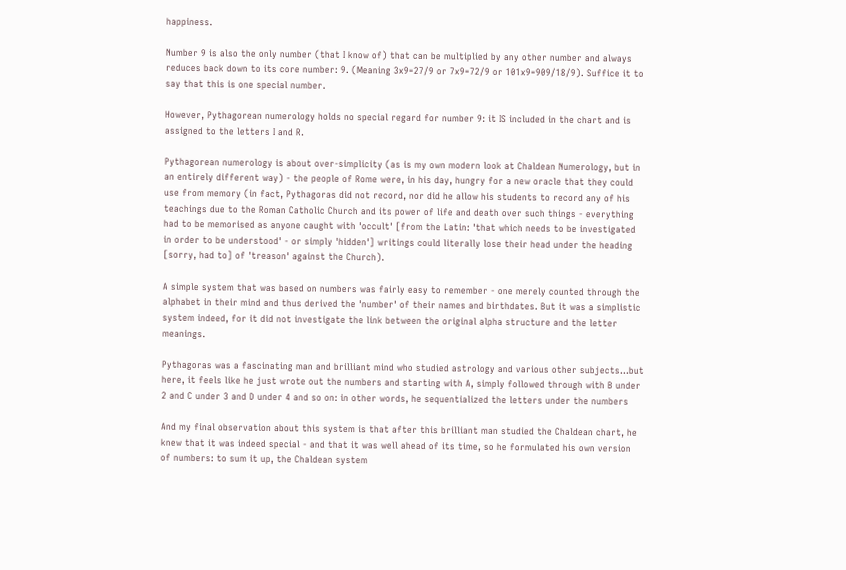happiness.

Number 9 is also the only number (that I know of) that can be multiplied by any other number and always reduces back down to its core number: 9. (Meaning 3x9=27/9 or 7x9=72/9 or 101x9=909/18/9). Suffice it to say that this is one special number.

However, Pythagorean numerology holds no special regard for number 9: it IS included in the chart and is assigned to the letters I and R.

Pythagorean numerology is about over-simplicity (as is my own modern look at Chaldean Numerology, but in an entirely different way) - the people of Rome were, in his day, hungry for a new oracle that they could use from memory (in fact, Pythagoras did not record, nor did he allow his students to record any of his teachings due to the Roman Catholic Church and its power of life and death over such things - everything had to be memorised as anyone caught with 'occult' [from the Latin: 'that which needs to be investigated in order to be understood' - or simply 'hidden'] writings could literally lose their head under the heading [sorry, had to] of 'treason' against the Church).

A simple system that was based on numbers was fairly easy to remember - one merely counted through the alphabet in their mind and thus derived the 'number' of their names and birthdates. But it was a simplistic system indeed, for it did not investigate the link between the original alpha structure and the letter meanings.

Pythagoras was a fascinating man and brilliant mind who studied astrology and various other subjects...but here, it feels like he just wrote out the numbers and starting with A, simply followed through with B under 2 and C under 3 and D under 4 and so on: in other words, he sequentialized the letters under the numbers

And my final observation about this system is that after this brilliant man studied the Chaldean chart, he knew that it was indeed special - and that it was well ahead of its time, so he formulated his own version of numbers: to sum it up, the Chaldean system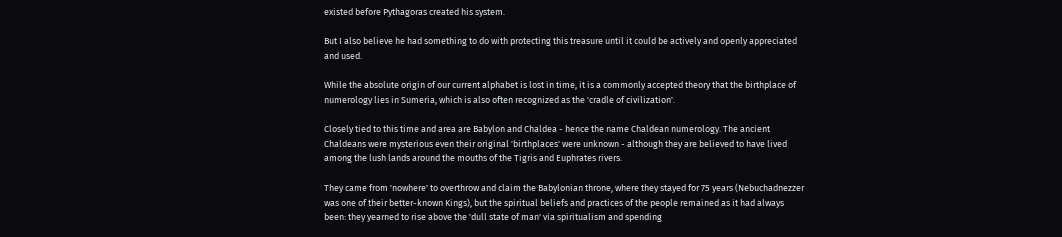existed before Pythagoras created his system.

But I also believe he had something to do with protecting this treasure until it could be actively and openly appreciated and used.

While the absolute origin of our current alphabet is lost in time, it is a commonly accepted theory that the birthplace of numerology lies in Sumeria, which is also often recognized as the 'cradle of civilization'.

Closely tied to this time and area are Babylon and Chaldea - hence the name Chaldean numerology. The ancient Chaldeans were mysterious even their original 'birthplaces' were unknown - although they are believed to have lived among the lush lands around the mouths of the Tigris and Euphrates rivers.

They came from 'nowhere' to overthrow and claim the Babylonian throne, where they stayed for 75 years (Nebuchadnezzer was one of their better-known Kings), but the spiritual beliefs and practices of the people remained as it had always been: they yearned to rise above the 'dull state of man' via spiritualism and spending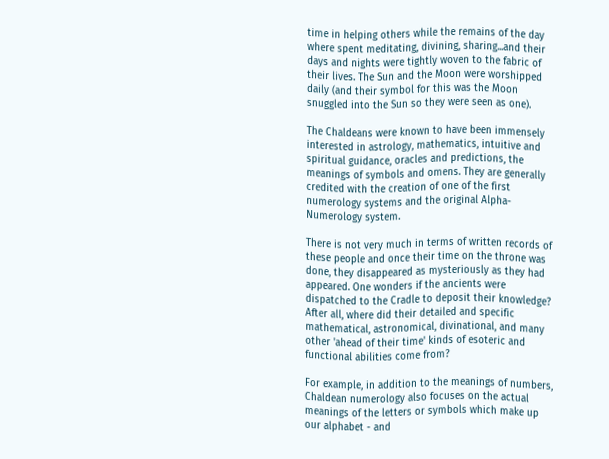time in helping others while the remains of the day where spent meditating, divining, sharing...and their days and nights were tightly woven to the fabric of their lives. The Sun and the Moon were worshipped daily (and their symbol for this was the Moon snuggled into the Sun so they were seen as one).

The Chaldeans were known to have been immensely interested in astrology, mathematics, intuitive and spiritual guidance, oracles and predictions, the meanings of symbols and omens. They are generally credited with the creation of one of the first numerology systems and the original Alpha-Numerology system.

There is not very much in terms of written records of these people and once their time on the throne was done, they disappeared as mysteriously as they had appeared. One wonders if the ancients were dispatched to the Cradle to deposit their knowledge? After all, where did their detailed and specific mathematical, astronomical, divinational, and many other 'ahead of their time' kinds of esoteric and functional abilities come from?

For example, in addition to the meanings of numbers, Chaldean numerology also focuses on the actual meanings of the letters or symbols which make up our alphabet - and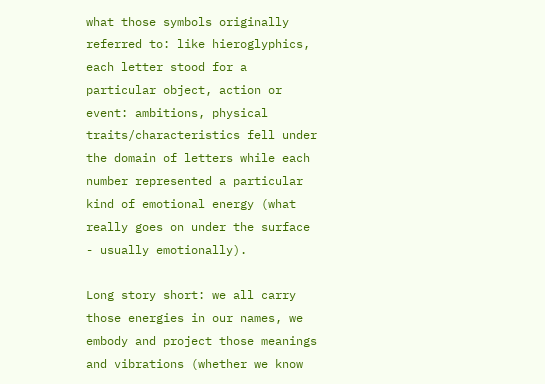what those symbols originally referred to: like hieroglyphics, each letter stood for a particular object, action or event: ambitions, physical traits/characteristics fell under the domain of letters while each number represented a particular kind of emotional energy (what really goes on under the surface - usually emotionally).

Long story short: we all carry those energies in our names, we embody and project those meanings and vibrations (whether we know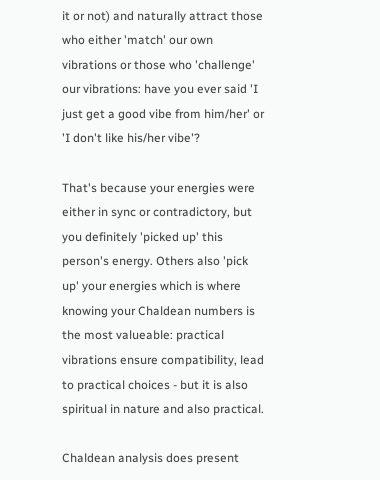it or not) and naturally attract those who either 'match' our own vibrations or those who 'challenge' our vibrations: have you ever said 'I just get a good vibe from him/her' or 'I don't like his/her vibe'?

That's because your energies were either in sync or contradictory, but you definitely 'picked up' this person's energy. Others also 'pick up' your energies which is where knowing your Chaldean numbers is the most valueable: practical vibrations ensure compatibility, lead to practical choices - but it is also spiritual in nature and also practical.

Chaldean analysis does present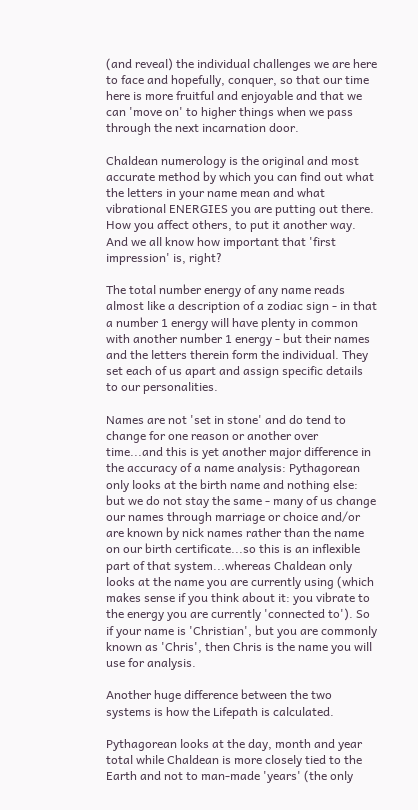(and reveal) the individual challenges we are here to face and hopefully, conquer, so that our time here is more fruitful and enjoyable and that we can 'move on' to higher things when we pass through the next incarnation door.

Chaldean numerology is the original and most accurate method by which you can find out what the letters in your name mean and what vibrational ENERGIES you are putting out there. How you affect others, to put it another way. And we all know how important that 'first impression' is, right?

The total number energy of any name reads almost like a description of a zodiac sign - in that a number 1 energy will have plenty in common with another number 1 energy - but their names and the letters therein form the individual. They set each of us apart and assign specific details to our personalities.

Names are not 'set in stone' and do tend to change for one reason or another over time...and this is yet another major difference in the accuracy of a name analysis: Pythagorean only looks at the birth name and nothing else: but we do not stay the same - many of us change our names through marriage or choice and/or are known by nick names rather than the name on our birth certificate...so this is an inflexible part of that system...whereas Chaldean only looks at the name you are currently using (which makes sense if you think about it: you vibrate to the energy you are currently 'connected to'). So if your name is 'Christian', but you are commonly known as 'Chris', then Chris is the name you will use for analysis.

Another huge difference between the two systems is how the Lifepath is calculated.

Pythagorean looks at the day, month and year total while Chaldean is more closely tied to the Earth and not to man-made 'years' (the only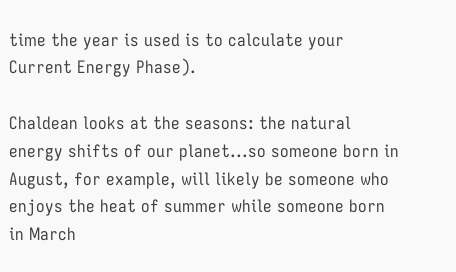time the year is used is to calculate your Current Energy Phase).

Chaldean looks at the seasons: the natural energy shifts of our planet...so someone born in August, for example, will likely be someone who enjoys the heat of summer while someone born in March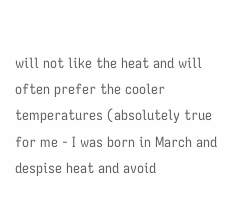will not like the heat and will often prefer the cooler temperatures (absolutely true for me - I was born in March and despise heat and avoid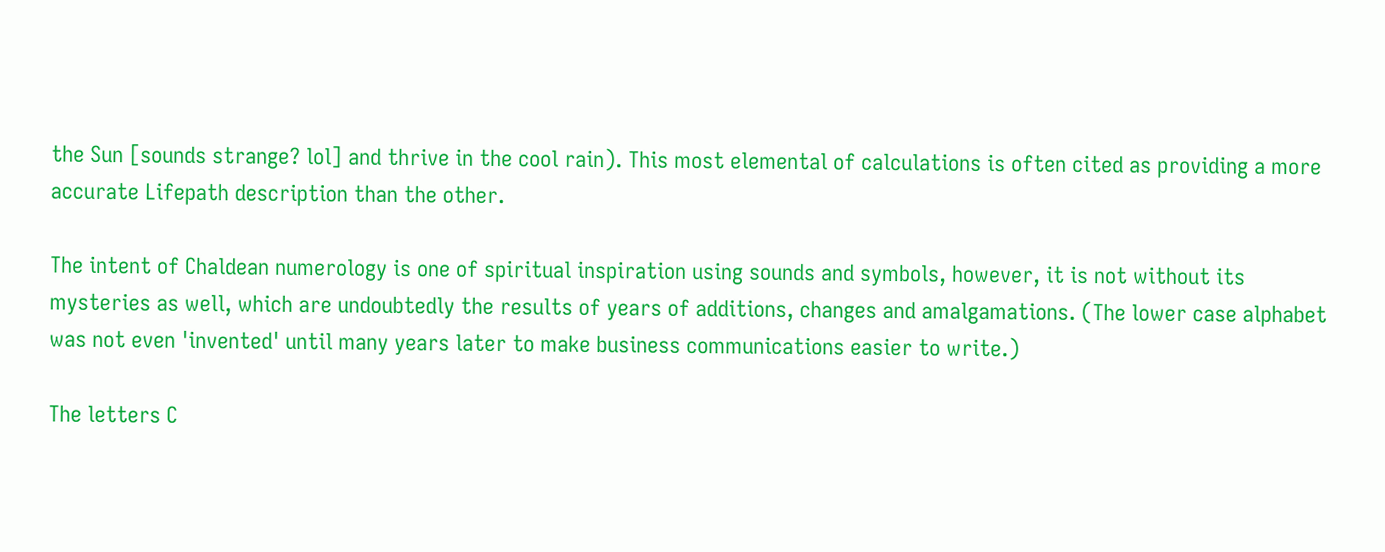the Sun [sounds strange? lol] and thrive in the cool rain). This most elemental of calculations is often cited as providing a more accurate Lifepath description than the other.

The intent of Chaldean numerology is one of spiritual inspiration using sounds and symbols, however, it is not without its mysteries as well, which are undoubtedly the results of years of additions, changes and amalgamations. (The lower case alphabet was not even 'invented' until many years later to make business communications easier to write.)

The letters C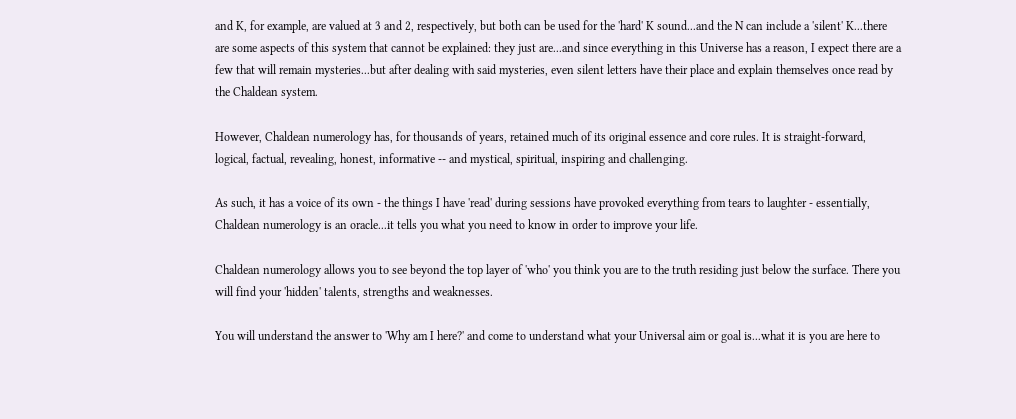and K, for example, are valued at 3 and 2, respectively, but both can be used for the 'hard' K sound...and the N can include a 'silent' K...there are some aspects of this system that cannot be explained: they just are...and since everything in this Universe has a reason, I expect there are a few that will remain mysteries...but after dealing with said mysteries, even silent letters have their place and explain themselves once read by the Chaldean system.

However, Chaldean numerology has, for thousands of years, retained much of its original essence and core rules. It is straight-forward, logical, factual, revealing, honest, informative -- and mystical, spiritual, inspiring and challenging.

As such, it has a voice of its own - the things I have 'read' during sessions have provoked everything from tears to laughter - essentially, Chaldean numerology is an oracle...it tells you what you need to know in order to improve your life.

Chaldean numerology allows you to see beyond the top layer of 'who' you think you are to the truth residing just below the surface. There you will find your 'hidden' talents, strengths and weaknesses.

You will understand the answer to 'Why am I here?' and come to understand what your Universal aim or goal is...what it is you are here to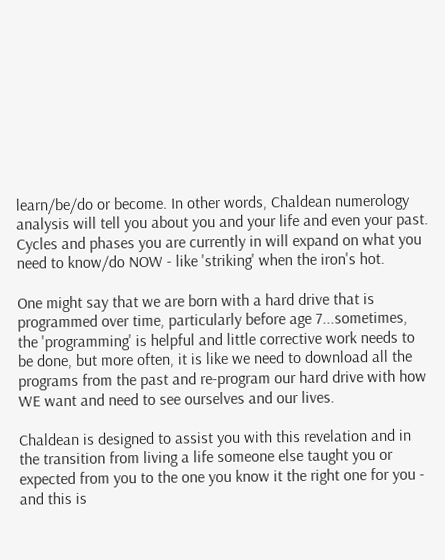learn/be/do or become. In other words, Chaldean numerology analysis will tell you about you and your life and even your past. Cycles and phases you are currently in will expand on what you need to know/do NOW - like 'striking' when the iron's hot.

One might say that we are born with a hard drive that is programmed over time, particularly before age 7...sometimes, the 'programming' is helpful and little corrective work needs to be done, but more often, it is like we need to download all the programs from the past and re-program our hard drive with how WE want and need to see ourselves and our lives.

Chaldean is designed to assist you with this revelation and in the transition from living a life someone else taught you or expected from you to the one you know it the right one for you - and this is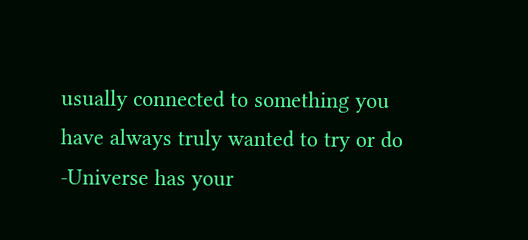usually connected to something you have always truly wanted to try or do -Universe has your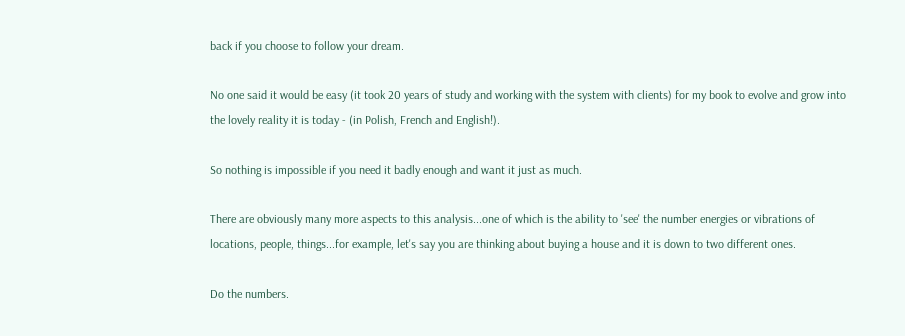back if you choose to follow your dream.

No one said it would be easy (it took 20 years of study and working with the system with clients) for my book to evolve and grow into the lovely reality it is today - (in Polish, French and English!).

So nothing is impossible if you need it badly enough and want it just as much.

There are obviously many more aspects to this analysis...one of which is the ability to 'see' the number energies or vibrations of locations, people, things...for example, let's say you are thinking about buying a house and it is down to two different ones.

Do the numbers.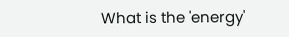What is the 'energy'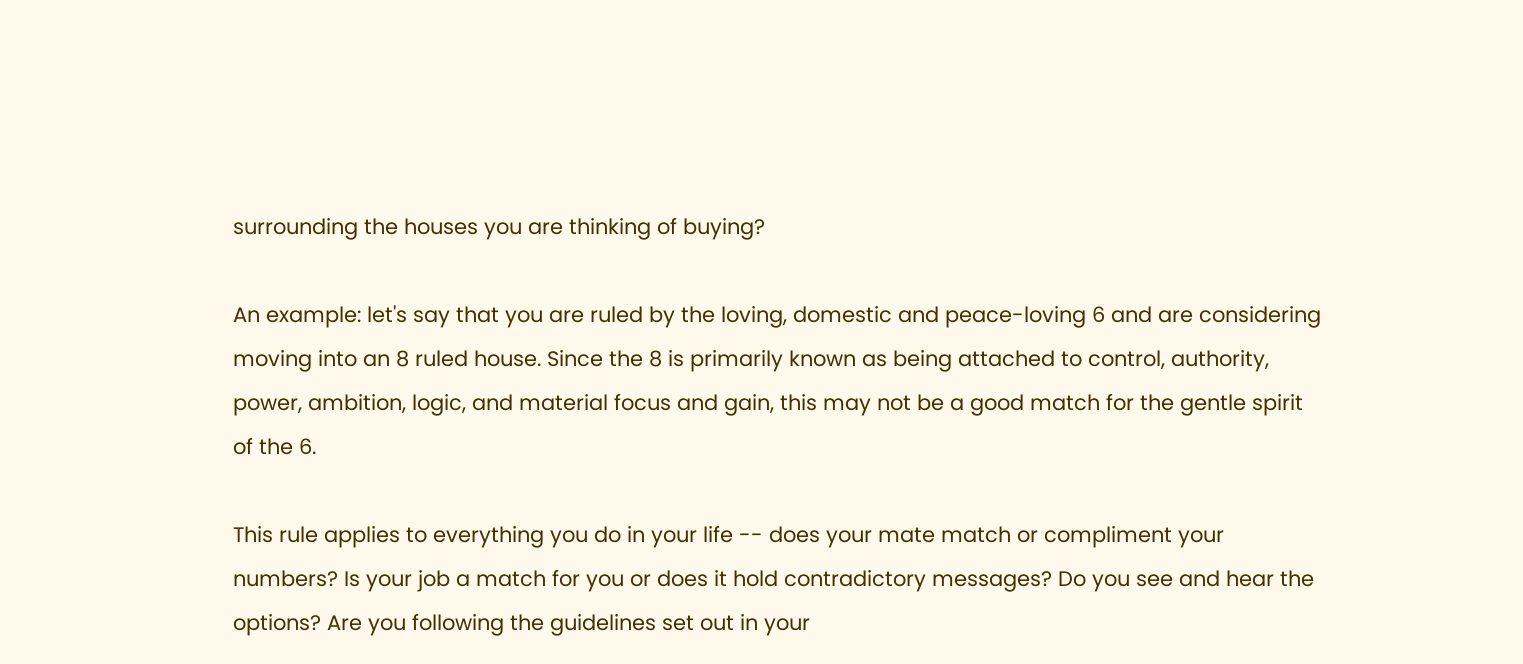surrounding the houses you are thinking of buying?

An example: let's say that you are ruled by the loving, domestic and peace-loving 6 and are considering moving into an 8 ruled house. Since the 8 is primarily known as being attached to control, authority, power, ambition, logic, and material focus and gain, this may not be a good match for the gentle spirit of the 6.

This rule applies to everything you do in your life -- does your mate match or compliment your numbers? Is your job a match for you or does it hold contradictory messages? Do you see and hear the options? Are you following the guidelines set out in your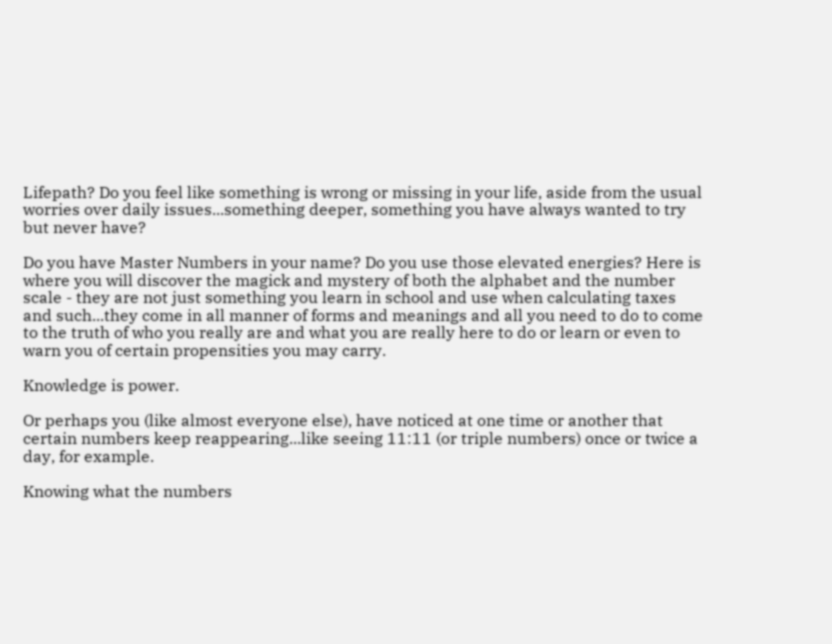Lifepath? Do you feel like something is wrong or missing in your life, aside from the usual worries over daily issues...something deeper, something you have always wanted to try but never have?

Do you have Master Numbers in your name? Do you use those elevated energies? Here is where you will discover the magick and mystery of both the alphabet and the number scale - they are not just something you learn in school and use when calculating taxes and such...they come in all manner of forms and meanings and all you need to do to come to the truth of who you really are and what you are really here to do or learn or even to warn you of certain propensities you may carry.

Knowledge is power.

Or perhaps you (like almost everyone else), have noticed at one time or another that certain numbers keep reappearing...like seeing 11:11 (or triple numbers) once or twice a day, for example.

Knowing what the numbers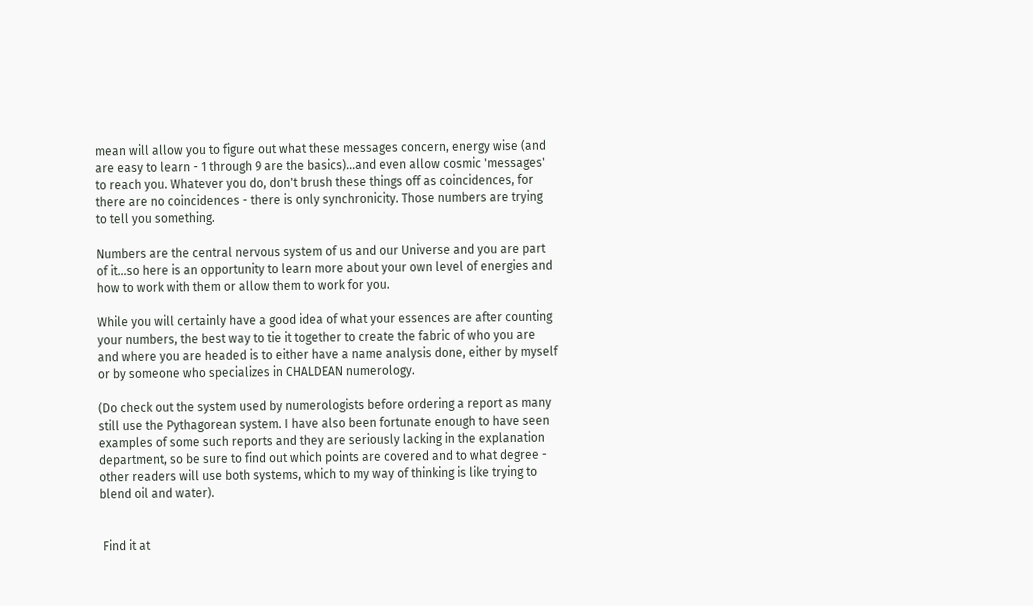mean will allow you to figure out what these messages concern, energy wise (and are easy to learn - 1 through 9 are the basics)...and even allow cosmic 'messages' to reach you. Whatever you do, don't brush these things off as coincidences, for there are no coincidences - there is only synchronicity. Those numbers are trying to tell you something.

Numbers are the central nervous system of us and our Universe and you are part of it...so here is an opportunity to learn more about your own level of energies and how to work with them or allow them to work for you.

While you will certainly have a good idea of what your essences are after counting your numbers, the best way to tie it together to create the fabric of who you are and where you are headed is to either have a name analysis done, either by myself or by someone who specializes in CHALDEAN numerology.

(Do check out the system used by numerologists before ordering a report as many still use the Pythagorean system. I have also been fortunate enough to have seen examples of some such reports and they are seriously lacking in the explanation department, so be sure to find out which points are covered and to what degree - other readers will use both systems, which to my way of thinking is like trying to blend oil and water).


 Find it at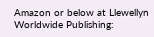Amazon or below at Llewellyn Worldwide Publishing: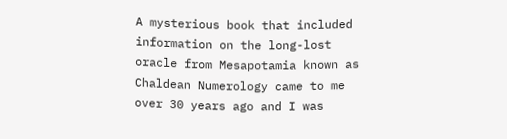A mysterious book that included information on the long-lost oracle from Mesapotamia known as Chaldean Numerology came to me over 30 years ago and I was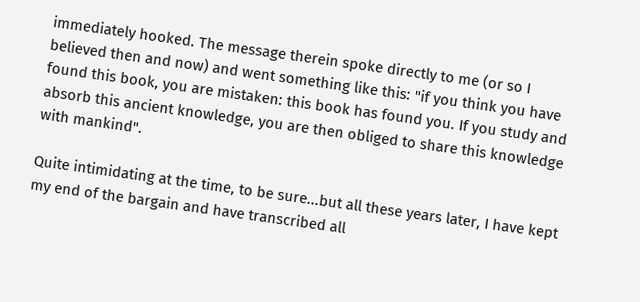immediately hooked. The message therein spoke directly to me (or so I believed then and now) and went something like this: "if you think you have found this book, you are mistaken: this book has found you. If you study and absorb this ancient knowledge, you are then obliged to share this knowledge with mankind".

Quite intimidating at the time, to be sure...but all these years later, I have kept my end of the bargain and have transcribed all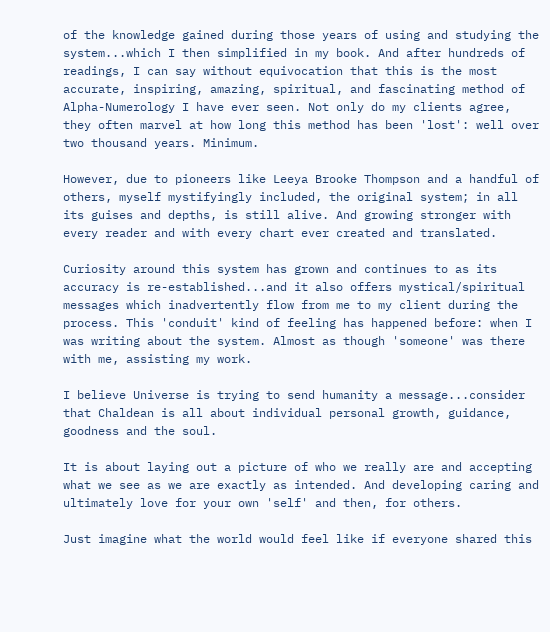of the knowledge gained during those years of using and studying the system...which I then simplified in my book. And after hundreds of readings, I can say without equivocation that this is the most accurate, inspiring, amazing, spiritual, and fascinating method of Alpha-Numerology I have ever seen. Not only do my clients agree, they often marvel at how long this method has been 'lost': well over two thousand years. Minimum.

However, due to pioneers like Leeya Brooke Thompson and a handful of others, myself mystifyingly included, the original system; in all its guises and depths, is still alive. And growing stronger with every reader and with every chart ever created and translated.

Curiosity around this system has grown and continues to as its accuracy is re-established...and it also offers mystical/spiritual messages which inadvertently flow from me to my client during the process. This 'conduit' kind of feeling has happened before: when I was writing about the system. Almost as though 'someone' was there with me, assisting my work.

I believe Universe is trying to send humanity a message...consider that Chaldean is all about individual personal growth, guidance, goodness and the soul.

It is about laying out a picture of who we really are and accepting what we see as we are exactly as intended. And developing caring and ultimately love for your own 'self' and then, for others.

Just imagine what the world would feel like if everyone shared this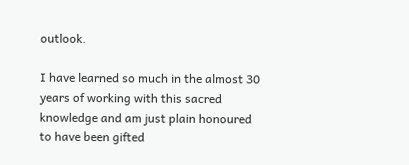outlook.

I have learned so much in the almost 30 years of working with this sacred knowledge and am just plain honoured to have been gifted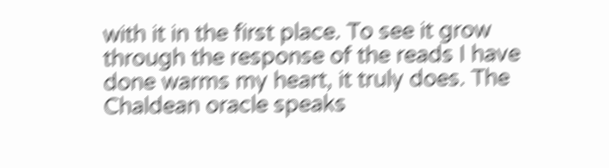with it in the first place. To see it grow through the response of the reads I have done warms my heart, it truly does. The Chaldean oracle speaks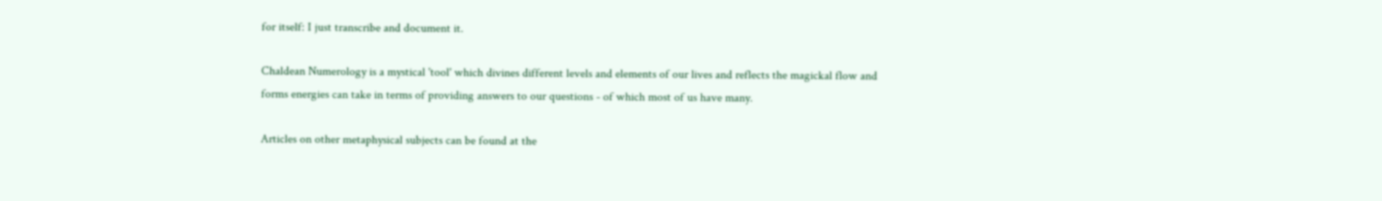for itself: I just transcribe and document it.

Chaldean Numerology is a mystical 'tool' which divines different levels and elements of our lives and reflects the magickal flow and forms energies can take in terms of providing answers to our questions - of which most of us have many.

Articles on other metaphysical subjects can be found at the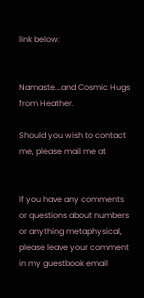link below:


Namaste...and Cosmic Hugs from Heather.

Should you wish to contact me, please mail me at


If you have any comments or questions about numbers or anything metaphysical, please leave your comment in my guestbook email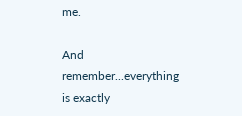me.

And remember...everything is exactly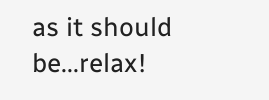as it should be...relax!